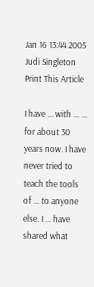Jan 16 13:44 2005 Judi Singleton Print This Article

I have ... with ... ... for about 30 years now. I have never tried to teach the tools of ... to anyone else. I ... have shared what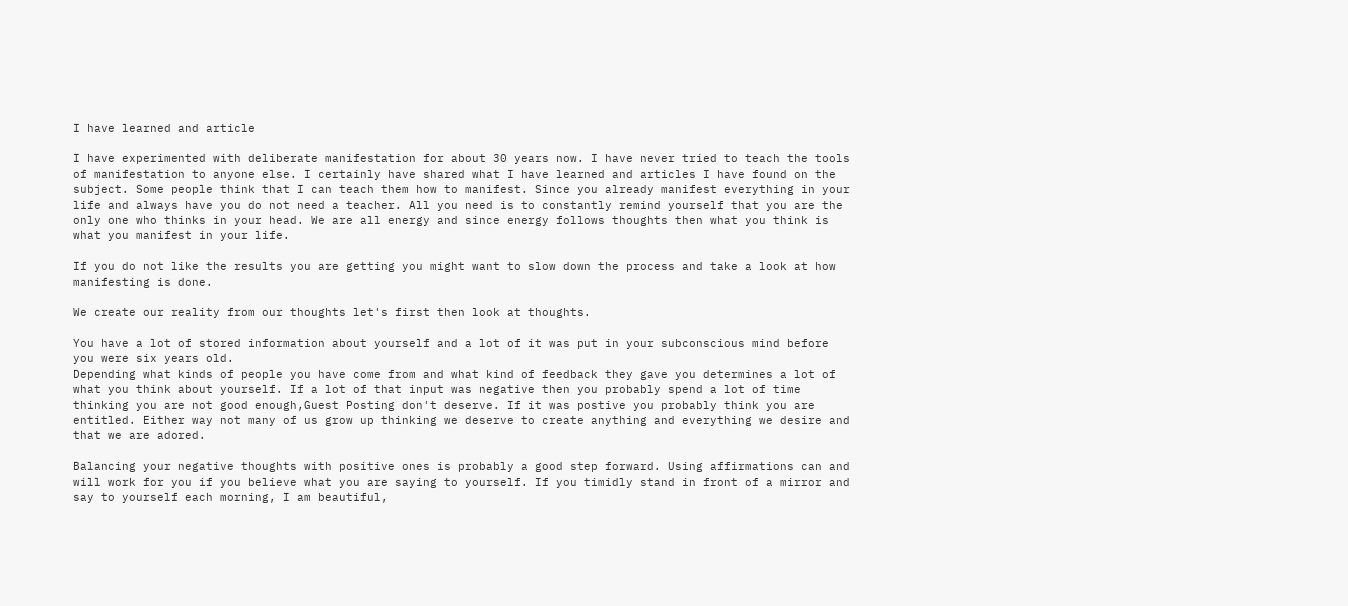I have learned and article

I have experimented with deliberate manifestation for about 30 years now. I have never tried to teach the tools of manifestation to anyone else. I certainly have shared what I have learned and articles I have found on the subject. Some people think that I can teach them how to manifest. Since you already manifest everything in your life and always have you do not need a teacher. All you need is to constantly remind yourself that you are the only one who thinks in your head. We are all energy and since energy follows thoughts then what you think is what you manifest in your life.

If you do not like the results you are getting you might want to slow down the process and take a look at how manifesting is done.

We create our reality from our thoughts let's first then look at thoughts.

You have a lot of stored information about yourself and a lot of it was put in your subconscious mind before you were six years old.
Depending what kinds of people you have come from and what kind of feedback they gave you determines a lot of what you think about yourself. If a lot of that input was negative then you probably spend a lot of time thinking you are not good enough,Guest Posting don't deserve. If it was postive you probably think you are entitled. Either way not many of us grow up thinking we deserve to create anything and everything we desire and that we are adored.

Balancing your negative thoughts with positive ones is probably a good step forward. Using affirmations can and will work for you if you believe what you are saying to yourself. If you timidly stand in front of a mirror and say to yourself each morning, I am beautiful,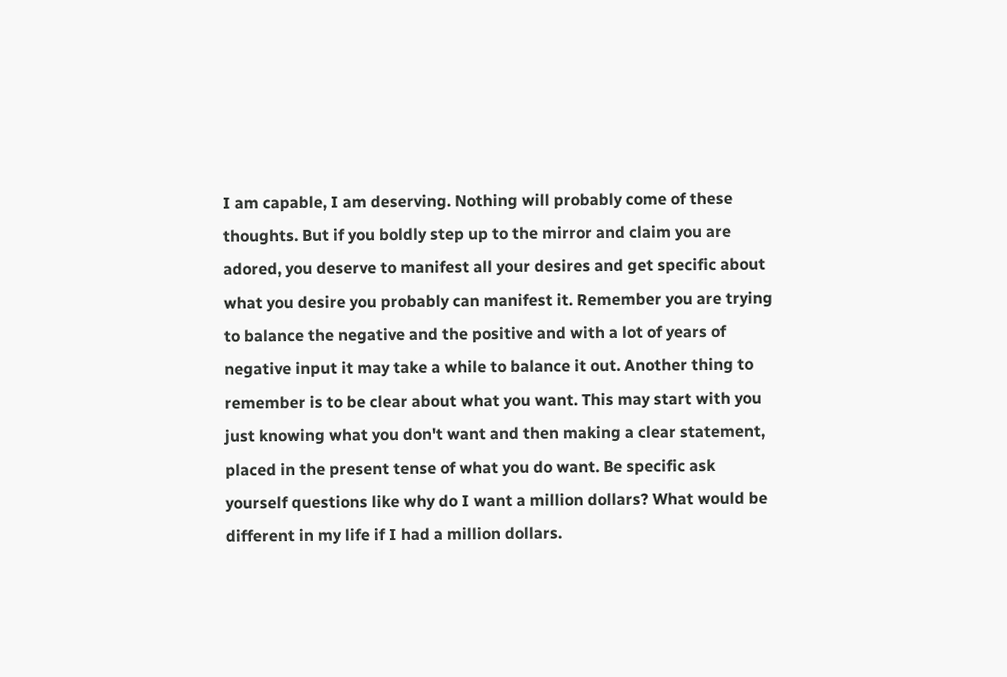I am capable, I am deserving. Nothing will probably come of these thoughts. But if you boldly step up to the mirror and claim you are adored, you deserve to manifest all your desires and get specific about what you desire you probably can manifest it. Remember you are trying to balance the negative and the positive and with a lot of years of negative input it may take a while to balance it out. Another thing to remember is to be clear about what you want. This may start with you just knowing what you don't want and then making a clear statement, placed in the present tense of what you do want. Be specific ask yourself questions like why do I want a million dollars? What would be different in my life if I had a million dollars.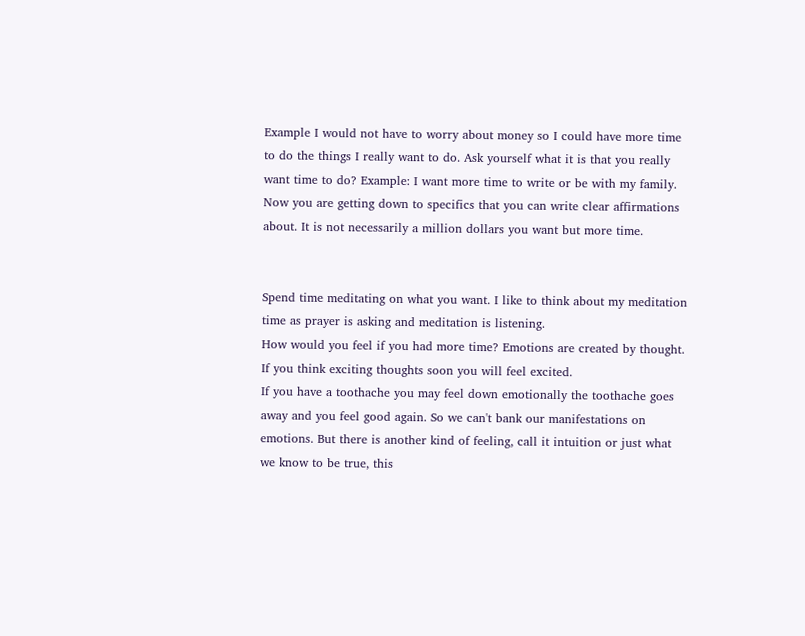Example I would not have to worry about money so I could have more time to do the things I really want to do. Ask yourself what it is that you really want time to do? Example: I want more time to write or be with my family.
Now you are getting down to specifics that you can write clear affirmations about. It is not necessarily a million dollars you want but more time.


Spend time meditating on what you want. I like to think about my meditation time as prayer is asking and meditation is listening.
How would you feel if you had more time? Emotions are created by thought. If you think exciting thoughts soon you will feel excited.
If you have a toothache you may feel down emotionally the toothache goes away and you feel good again. So we can't bank our manifestations on emotions. But there is another kind of feeling, call it intuition or just what we know to be true, this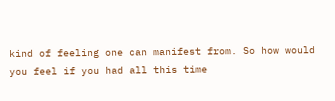kind of feeling one can manifest from. So how would you feel if you had all this time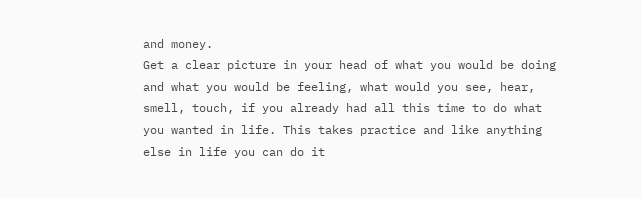and money.
Get a clear picture in your head of what you would be doing and what you would be feeling, what would you see, hear, smell, touch, if you already had all this time to do what you wanted in life. This takes practice and like anything else in life you can do it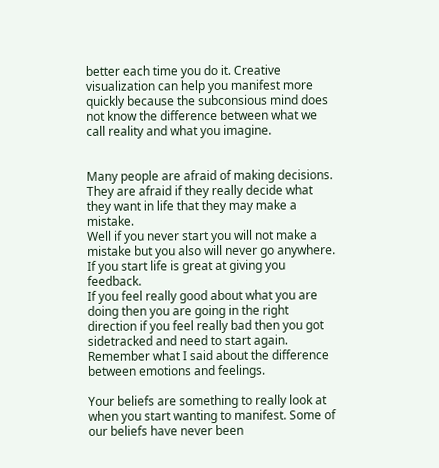better each time you do it. Creative visualization can help you manifest more quickly because the subconsious mind does not know the difference between what we call reality and what you imagine.


Many people are afraid of making decisions. They are afraid if they really decide what they want in life that they may make a mistake.
Well if you never start you will not make a mistake but you also will never go anywhere. If you start life is great at giving you feedback.
If you feel really good about what you are doing then you are going in the right direction if you feel really bad then you got sidetracked and need to start again. Remember what I said about the difference between emotions and feelings.

Your beliefs are something to really look at when you start wanting to manifest. Some of our beliefs have never been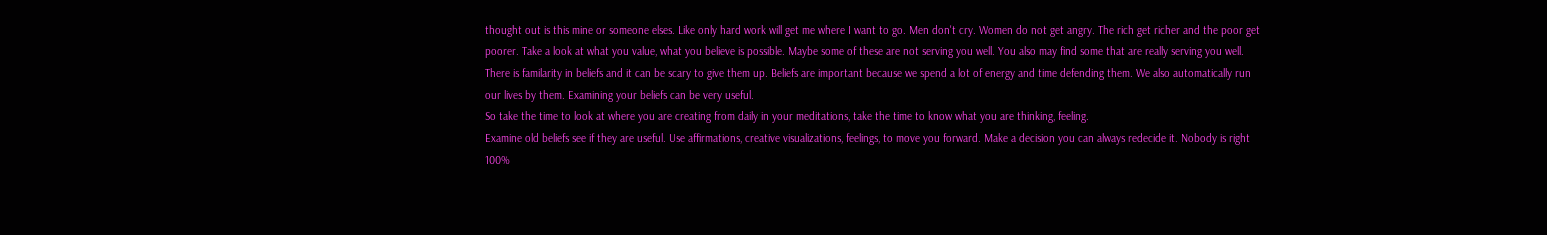thought out is this mine or someone elses. Like only hard work will get me where I want to go. Men don't cry. Women do not get angry. The rich get richer and the poor get poorer. Take a look at what you value, what you believe is possible. Maybe some of these are not serving you well. You also may find some that are really serving you well. There is familarity in beliefs and it can be scary to give them up. Beliefs are important because we spend a lot of energy and time defending them. We also automatically run our lives by them. Examining your beliefs can be very useful.
So take the time to look at where you are creating from daily in your meditations, take the time to know what you are thinking, feeling.
Examine old beliefs see if they are useful. Use affirmations, creative visualizations, feelings, to move you forward. Make a decision you can always redecide it. Nobody is right 100%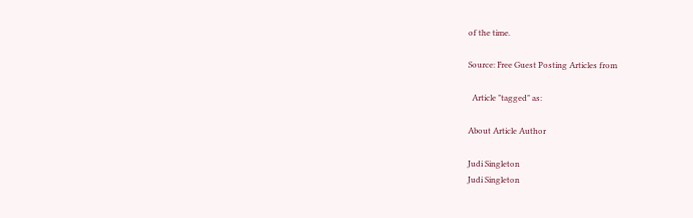of the time.

Source: Free Guest Posting Articles from

  Article "tagged" as:

About Article Author

Judi Singleton
Judi Singleton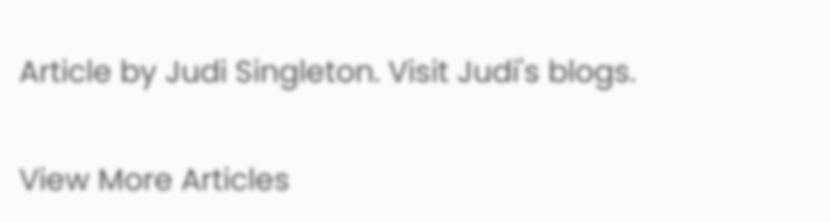Article by Judi Singleton. Visit Judi's blogs.

View More Articles